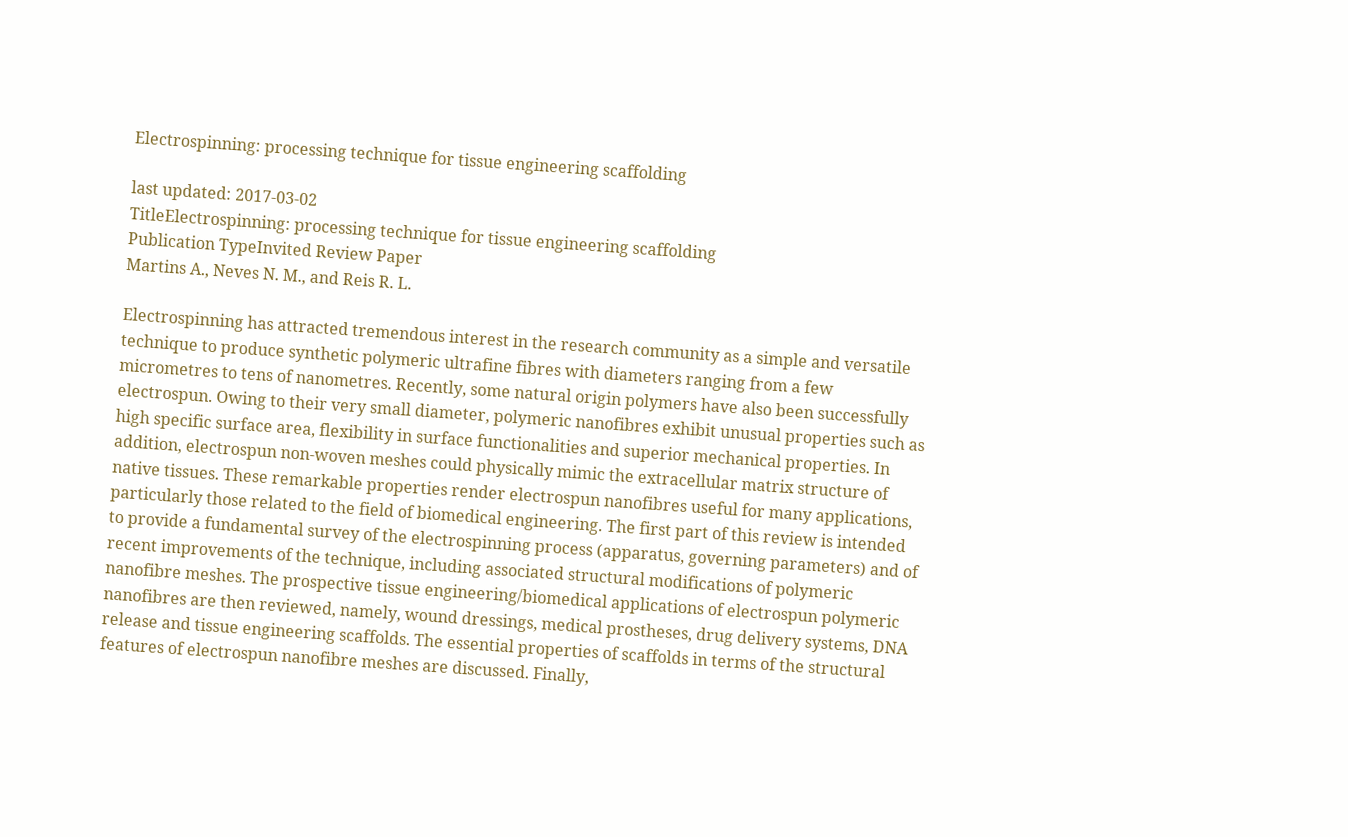Electrospinning: processing technique for tissue engineering scaffolding

last updated: 2017-03-02
TitleElectrospinning: processing technique for tissue engineering scaffolding
Publication TypeInvited Review Paper
Martins A., Neves N. M., and Reis R. L.

Electrospinning has attracted tremendous interest in the research community as a simple and versatile technique to produce synthetic polymeric ultrafine fibres with diameters ranging from a few micrometres to tens of nanometres. Recently, some natural origin polymers have also been successfully electrospun. Owing to their very small diameter, polymeric nanofibres exhibit unusual properties such as high specific surface area, flexibility in surface functionalities and superior mechanical properties. In addition, electrospun non-woven meshes could physically mimic the extracellular matrix structure of native tissues. These remarkable properties render electrospun nanofibres useful for many applications, particularly those related to the field of biomedical engineering. The first part of this review is intended to provide a fundamental survey of the electrospinning process (apparatus, governing parameters) and of recent improvements of the technique, including associated structural modifications of polymeric nanofibre meshes. The prospective tissue engineering/biomedical applications of electrospun polymeric nanofibres are then reviewed, namely, wound dressings, medical prostheses, drug delivery systems, DNA release and tissue engineering scaffolds. The essential properties of scaffolds in terms of the structural features of electrospun nanofibre meshes are discussed. Finally,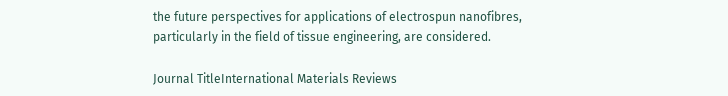the future perspectives for applications of electrospun nanofibres, particularly in the field of tissue engineering, are considered.

Journal TitleInternational Materials Reviews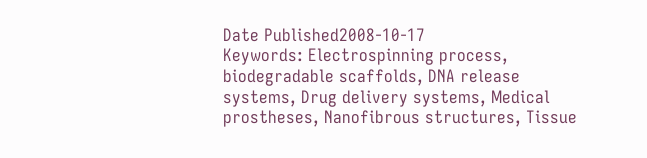Date Published2008-10-17
Keywords: Electrospinning process, biodegradable scaffolds, DNA release systems, Drug delivery systems, Medical prostheses, Nanofibrous structures, Tissue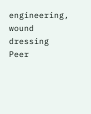engineering, wound dressing
Peer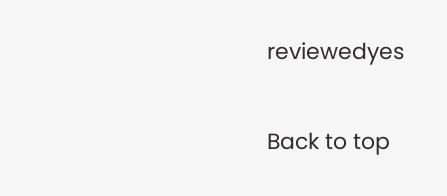reviewedyes

Back to top